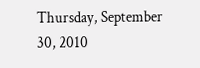Thursday, September 30, 2010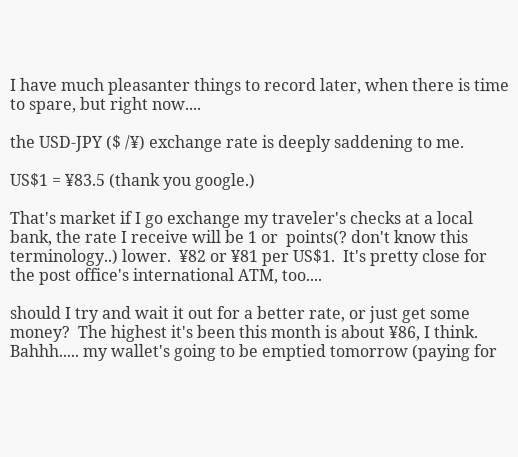I have much pleasanter things to record later, when there is time to spare, but right now....

the USD-JPY ($ /¥) exchange rate is deeply saddening to me.

US$1 = ¥83.5 (thank you google.)

That's market if I go exchange my traveler's checks at a local bank, the rate I receive will be 1 or  points(? don't know this terminology..) lower.  ¥82 or ¥81 per US$1.  It's pretty close for the post office's international ATM, too....

should I try and wait it out for a better rate, or just get some money?  The highest it's been this month is about ¥86, I think.  Bahhh..... my wallet's going to be emptied tomorrow (paying for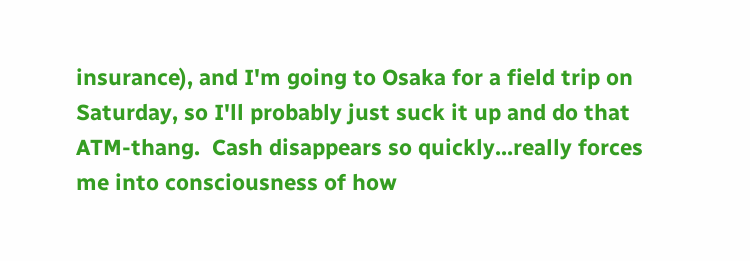insurance), and I'm going to Osaka for a field trip on Saturday, so I'll probably just suck it up and do that ATM-thang.  Cash disappears so quickly...really forces me into consciousness of how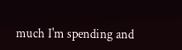much I'm spending and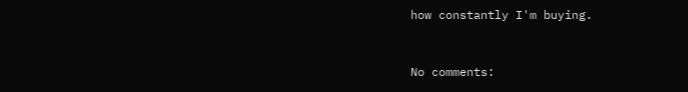how constantly I'm buying.


No comments: